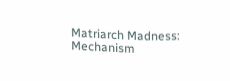Matriarch Madness: Mechanism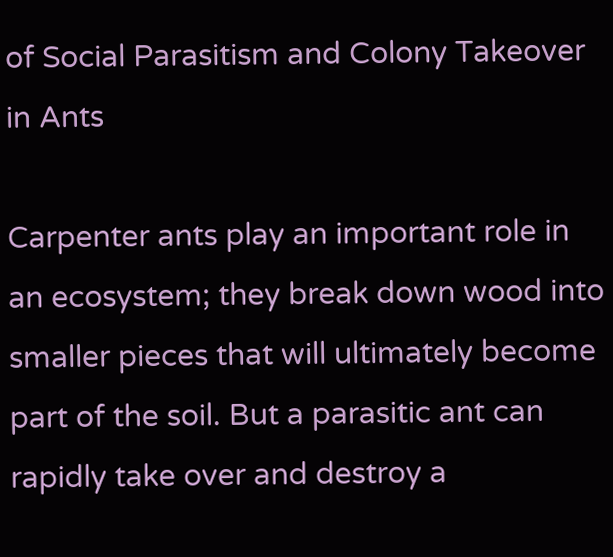of Social Parasitism and Colony Takeover in Ants

Carpenter ants play an important role in an ecosystem; they break down wood into smaller pieces that will ultimately become part of the soil. But a parasitic ant can rapidly take over and destroy a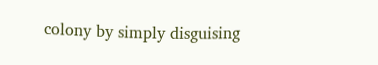colony by simply disguising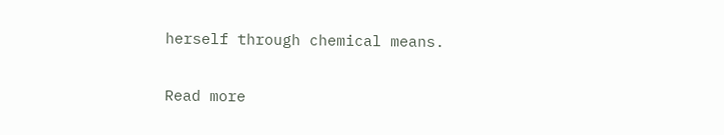herself through chemical means.

Read more